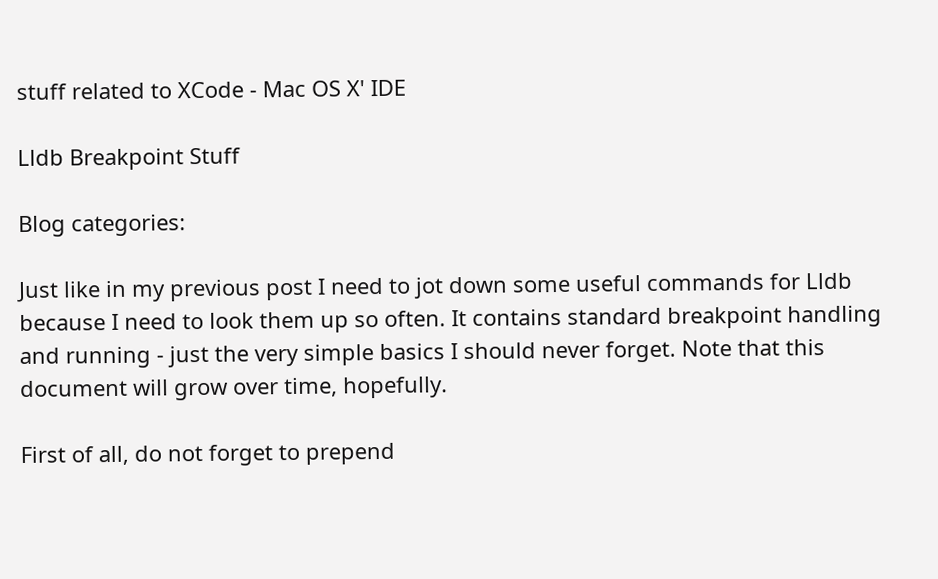stuff related to XCode - Mac OS X' IDE

Lldb Breakpoint Stuff

Blog categories:

Just like in my previous post I need to jot down some useful commands for Lldb because I need to look them up so often. It contains standard breakpoint handling and running - just the very simple basics I should never forget. Note that this document will grow over time, hopefully.

First of all, do not forget to prepend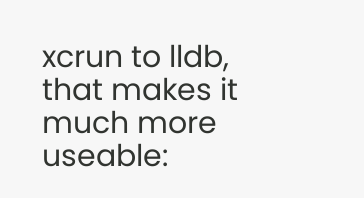xcrun to lldb, that makes it much more useable: